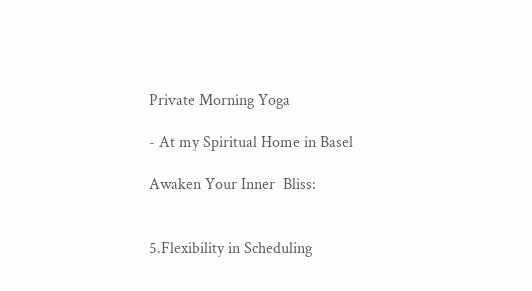Private Morning Yoga

- At my Spiritual Home in Basel

Awaken Your Inner  Bliss:


5.Flexibility in Scheduling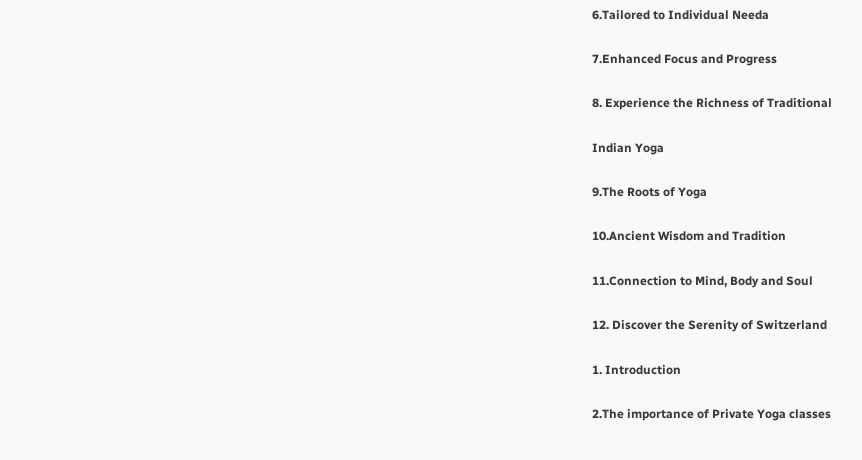6.Tailored to Individual Needa

7.Enhanced Focus and Progress

8. Experience the Richness of Traditional

Indian Yoga

9.The Roots of Yoga

10.Ancient Wisdom and Tradition

11.Connection to Mind, Body and Soul

12. Discover the Serenity of Switzerland

1. Introduction

2.The importance of Private Yoga classes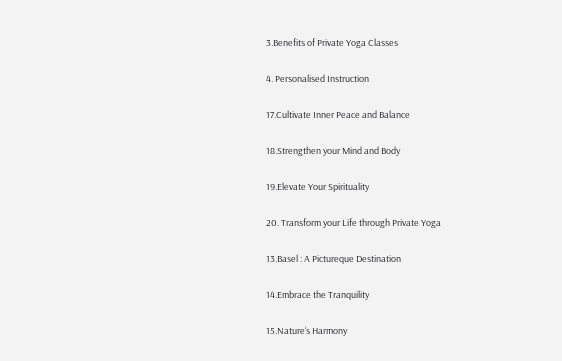3.Benefits of Private Yoga Classes

4. Personalised Instruction

17.Cultivate Inner Peace and Balance

18.Strengthen your Mind and Body

19.Elevate Your Spirituality

20. Transform your Life through Private Yoga

13.Basel : A Pictureque Destination

14.Embrace the Tranquility

15.Nature‘s Harmony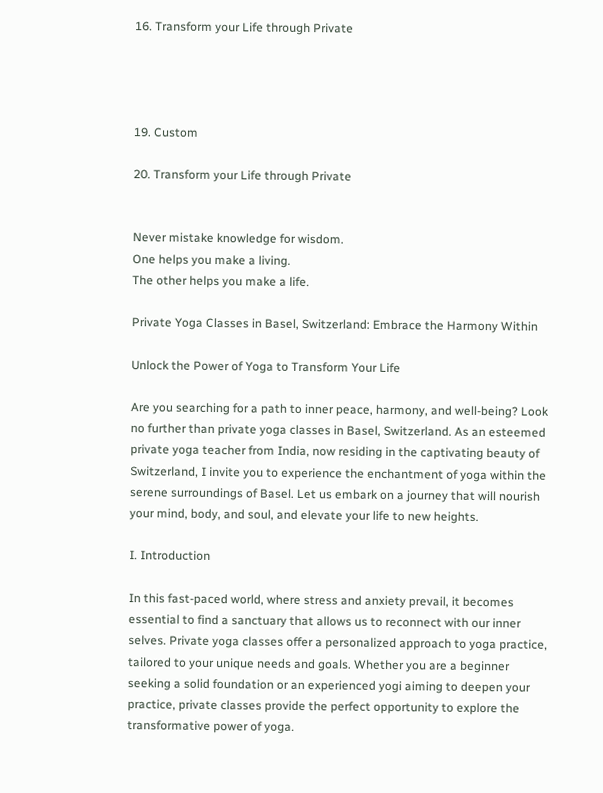16. Transform your Life through Private




19. Custom

20. Transform your Life through Private


Never mistake knowledge for wisdom.
One helps you make a living.
The other helps you make a life.

Private Yoga Classes in Basel, Switzerland: Embrace the Harmony Within

Unlock the Power of Yoga to Transform Your Life

Are you searching for a path to inner peace, harmony, and well-being? Look no further than private yoga classes in Basel, Switzerland. As an esteemed private yoga teacher from India, now residing in the captivating beauty of Switzerland, I invite you to experience the enchantment of yoga within the serene surroundings of Basel. Let us embark on a journey that will nourish your mind, body, and soul, and elevate your life to new heights.

I. Introduction

In this fast-paced world, where stress and anxiety prevail, it becomes essential to find a sanctuary that allows us to reconnect with our inner selves. Private yoga classes offer a personalized approach to yoga practice, tailored to your unique needs and goals. Whether you are a beginner seeking a solid foundation or an experienced yogi aiming to deepen your practice, private classes provide the perfect opportunity to explore the transformative power of yoga.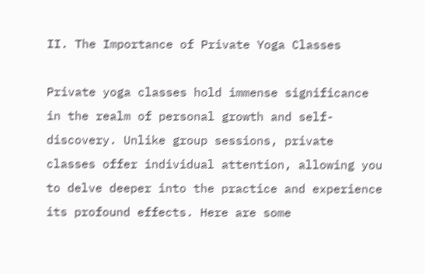II. The Importance of Private Yoga Classes

Private yoga classes hold immense significance in the realm of personal growth and self-discovery. Unlike group sessions, private classes offer individual attention, allowing you to delve deeper into the practice and experience its profound effects. Here are some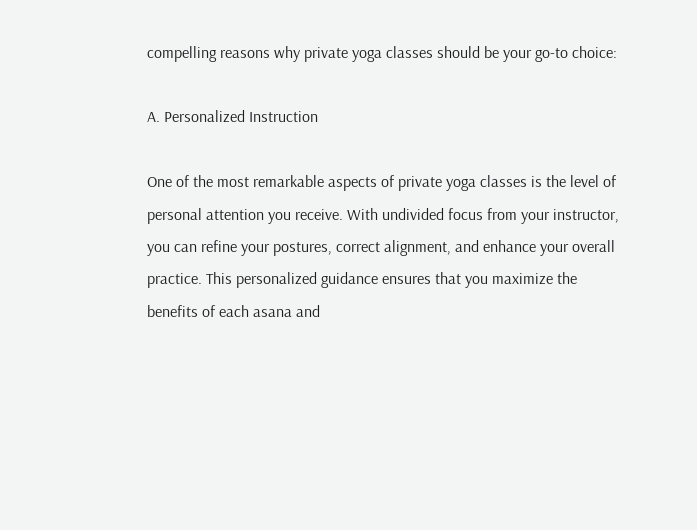compelling reasons why private yoga classes should be your go-to choice:

A. Personalized Instruction

One of the most remarkable aspects of private yoga classes is the level of personal attention you receive. With undivided focus from your instructor, you can refine your postures, correct alignment, and enhance your overall practice. This personalized guidance ensures that you maximize the benefits of each asana and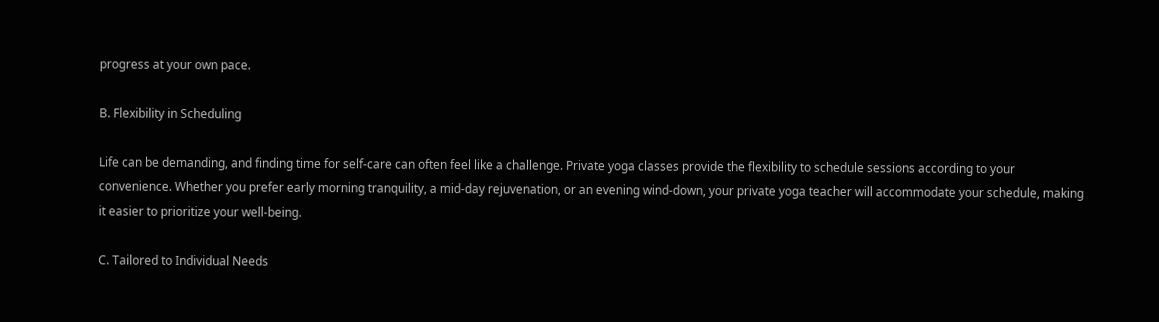progress at your own pace.

B. Flexibility in Scheduling

Life can be demanding, and finding time for self-care can often feel like a challenge. Private yoga classes provide the flexibility to schedule sessions according to your convenience. Whether you prefer early morning tranquility, a mid-day rejuvenation, or an evening wind-down, your private yoga teacher will accommodate your schedule, making it easier to prioritize your well-being.

C. Tailored to Individual Needs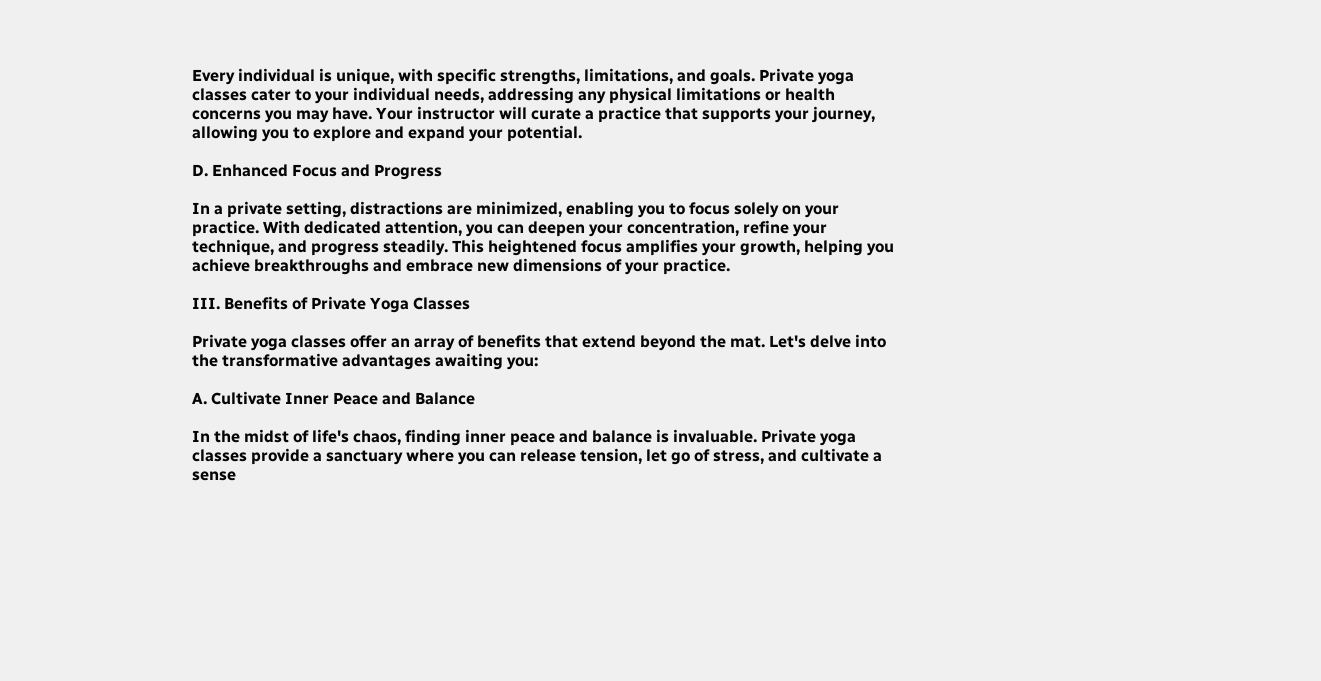Every individual is unique, with specific strengths, limitations, and goals. Private yoga classes cater to your individual needs, addressing any physical limitations or health concerns you may have. Your instructor will curate a practice that supports your journey, allowing you to explore and expand your potential.

D. Enhanced Focus and Progress

In a private setting, distractions are minimized, enabling you to focus solely on your practice. With dedicated attention, you can deepen your concentration, refine your technique, and progress steadily. This heightened focus amplifies your growth, helping you achieve breakthroughs and embrace new dimensions of your practice.

III. Benefits of Private Yoga Classes

Private yoga classes offer an array of benefits that extend beyond the mat. Let's delve into the transformative advantages awaiting you:

A. Cultivate Inner Peace and Balance

In the midst of life's chaos, finding inner peace and balance is invaluable. Private yoga classes provide a sanctuary where you can release tension, let go of stress, and cultivate a sense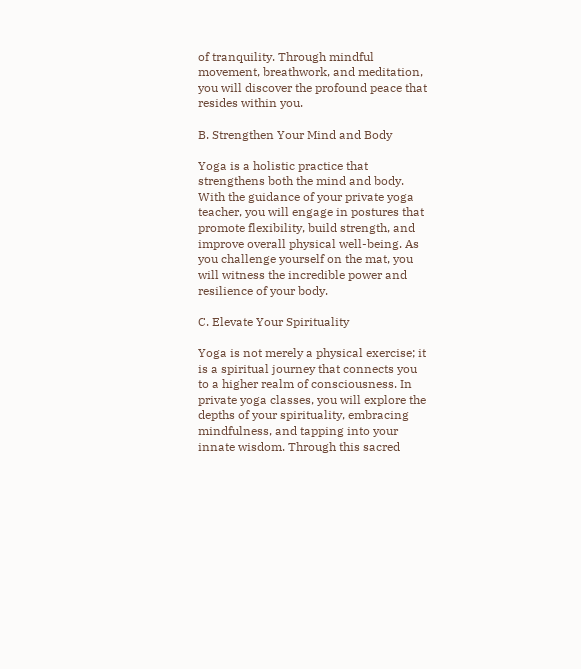of tranquility. Through mindful movement, breathwork, and meditation, you will discover the profound peace that resides within you.

B. Strengthen Your Mind and Body

Yoga is a holistic practice that strengthens both the mind and body. With the guidance of your private yoga teacher, you will engage in postures that promote flexibility, build strength, and improve overall physical well-being. As you challenge yourself on the mat, you will witness the incredible power and resilience of your body.

C. Elevate Your Spirituality

Yoga is not merely a physical exercise; it is a spiritual journey that connects you to a higher realm of consciousness. In private yoga classes, you will explore the depths of your spirituality, embracing mindfulness, and tapping into your innate wisdom. Through this sacred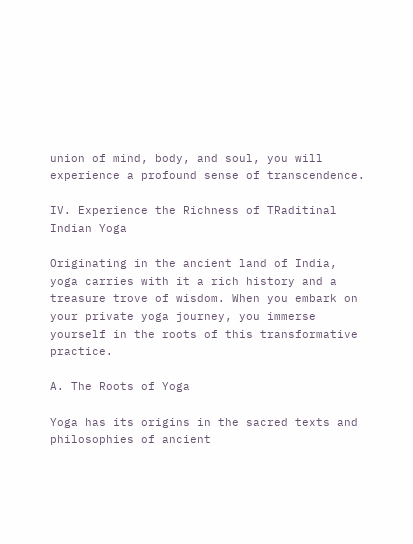union of mind, body, and soul, you will experience a profound sense of transcendence.

IV. Experience the Richness of TRaditinal Indian Yoga

Originating in the ancient land of India, yoga carries with it a rich history and a treasure trove of wisdom. When you embark on your private yoga journey, you immerse yourself in the roots of this transformative practice.

A. The Roots of Yoga

Yoga has its origins in the sacred texts and philosophies of ancient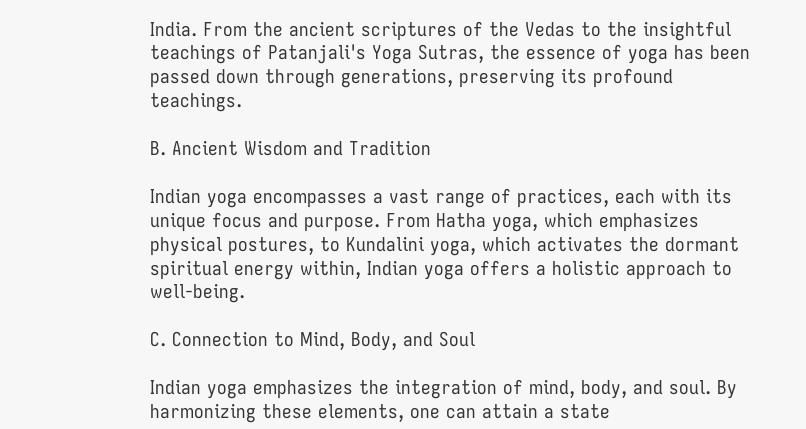India. From the ancient scriptures of the Vedas to the insightful teachings of Patanjali's Yoga Sutras, the essence of yoga has been passed down through generations, preserving its profound teachings.

B. Ancient Wisdom and Tradition

Indian yoga encompasses a vast range of practices, each with its unique focus and purpose. From Hatha yoga, which emphasizes physical postures, to Kundalini yoga, which activates the dormant spiritual energy within, Indian yoga offers a holistic approach to well-being.

C. Connection to Mind, Body, and Soul

Indian yoga emphasizes the integration of mind, body, and soul. By harmonizing these elements, one can attain a state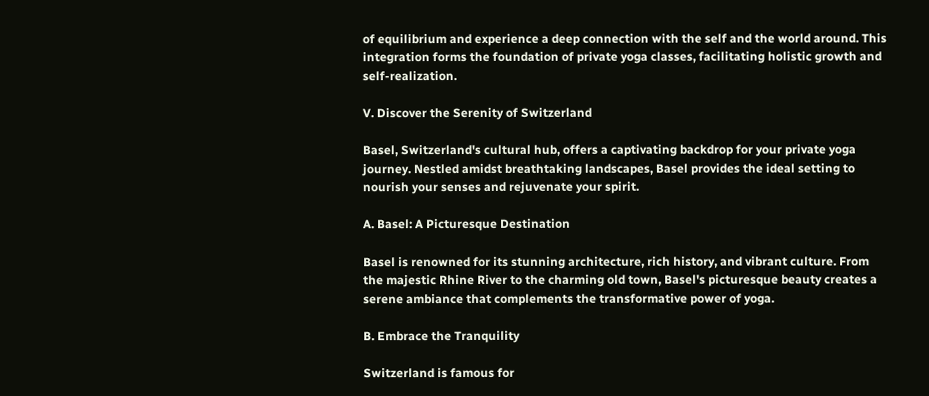of equilibrium and experience a deep connection with the self and the world around. This integration forms the foundation of private yoga classes, facilitating holistic growth and self-realization.

V. Discover the Serenity of Switzerland

Basel, Switzerland's cultural hub, offers a captivating backdrop for your private yoga journey. Nestled amidst breathtaking landscapes, Basel provides the ideal setting to nourish your senses and rejuvenate your spirit.

A. Basel: A Picturesque Destination

Basel is renowned for its stunning architecture, rich history, and vibrant culture. From the majestic Rhine River to the charming old town, Basel's picturesque beauty creates a serene ambiance that complements the transformative power of yoga.

B. Embrace the Tranquility

Switzerland is famous for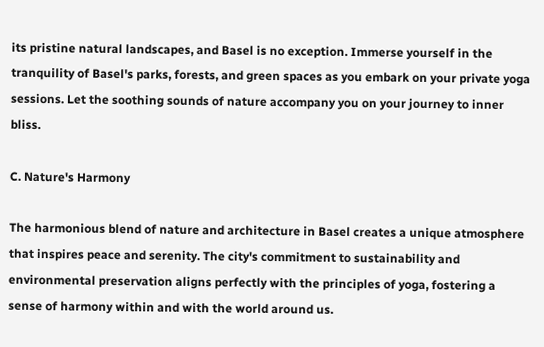its pristine natural landscapes, and Basel is no exception. Immerse yourself in the tranquility of Basel's parks, forests, and green spaces as you embark on your private yoga sessions. Let the soothing sounds of nature accompany you on your journey to inner bliss.

C. Nature's Harmony

The harmonious blend of nature and architecture in Basel creates a unique atmosphere that inspires peace and serenity. The city's commitment to sustainability and environmental preservation aligns perfectly with the principles of yoga, fostering a sense of harmony within and with the world around us.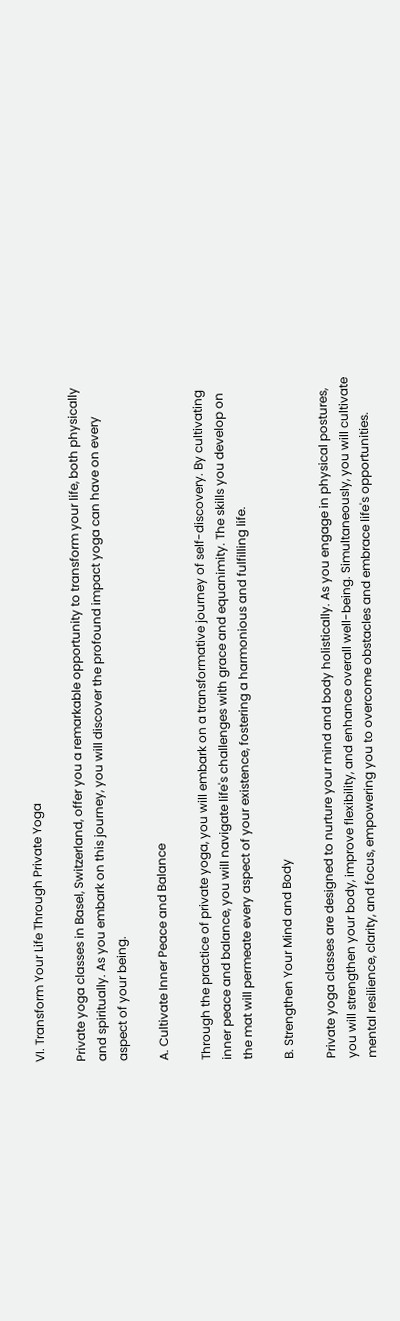VI. Transform Your Life Through Private Yoga

Private yoga classes in Basel, Switzerland, offer you a remarkable opportunity to transform your life, both physically and spiritually. As you embark on this journey, you will discover the profound impact yoga can have on every aspect of your being.

A. Cultivate Inner Peace and Balance

Through the practice of private yoga, you will embark on a transformative journey of self-discovery. By cultivating inner peace and balance, you will navigate life's challenges with grace and equanimity. The skills you develop on the mat will permeate every aspect of your existence, fostering a harmonious and fulfilling life.

B. Strengthen Your Mind and Body

Private yoga classes are designed to nurture your mind and body holistically. As you engage in physical postures, you will strengthen your body, improve flexibility, and enhance overall well-being. Simultaneously, you will cultivate mental resilience, clarity, and focus, empowering you to overcome obstacles and embrace life's opportunities.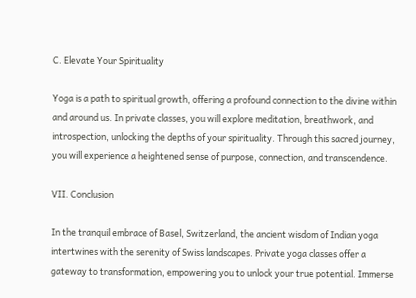C. Elevate Your Spirituality

Yoga is a path to spiritual growth, offering a profound connection to the divine within and around us. In private classes, you will explore meditation, breathwork, and introspection, unlocking the depths of your spirituality. Through this sacred journey, you will experience a heightened sense of purpose, connection, and transcendence.

VII. Conclusion

In the tranquil embrace of Basel, Switzerland, the ancient wisdom of Indian yoga intertwines with the serenity of Swiss landscapes. Private yoga classes offer a gateway to transformation, empowering you to unlock your true potential. Immerse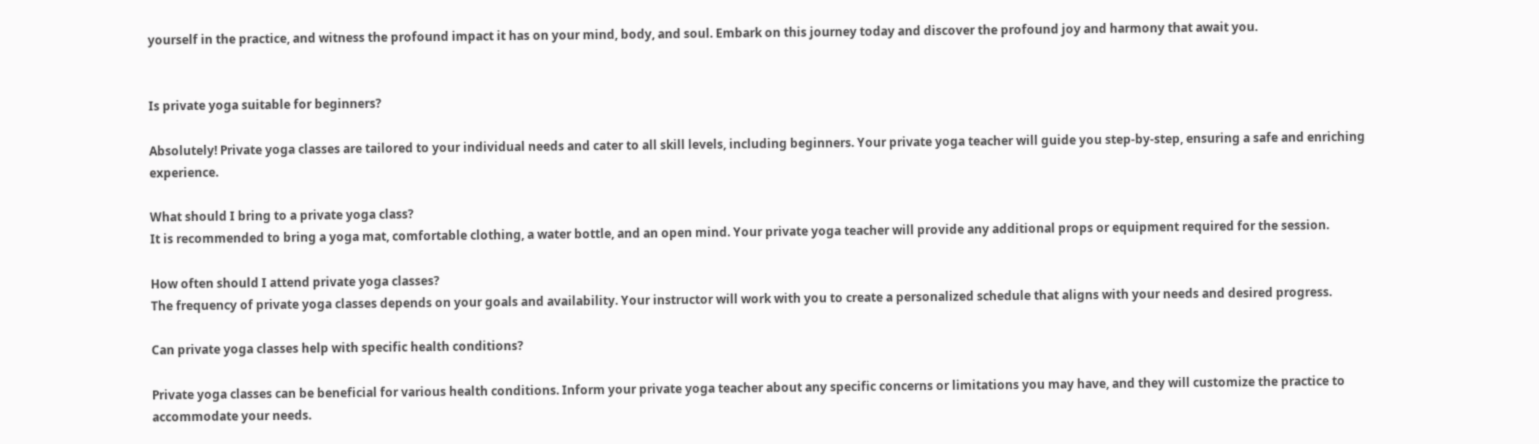yourself in the practice, and witness the profound impact it has on your mind, body, and soul. Embark on this journey today and discover the profound joy and harmony that await you.


Is private yoga suitable for beginners?

Absolutely! Private yoga classes are tailored to your individual needs and cater to all skill levels, including beginners. Your private yoga teacher will guide you step-by-step, ensuring a safe and enriching experience.

What should I bring to a private yoga class?
It is recommended to bring a yoga mat, comfortable clothing, a water bottle, and an open mind. Your private yoga teacher will provide any additional props or equipment required for the session.

How often should I attend private yoga classes?
The frequency of private yoga classes depends on your goals and availability. Your instructor will work with you to create a personalized schedule that aligns with your needs and desired progress.

Can private yoga classes help with specific health conditions?

Private yoga classes can be beneficial for various health conditions. Inform your private yoga teacher about any specific concerns or limitations you may have, and they will customize the practice to accommodate your needs.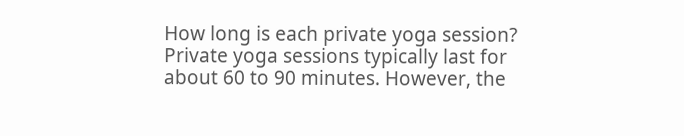How long is each private yoga session?
Private yoga sessions typically last for about 60 to 90 minutes. However, the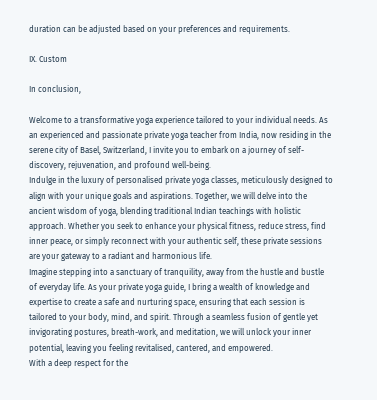duration can be adjusted based on your preferences and requirements.

IX. Custom

In conclusion,

Welcome to a transformative yoga experience tailored to your individual needs. As an experienced and passionate private yoga teacher from India, now residing in the serene city of Basel, Switzerland, I invite you to embark on a journey of self-discovery, rejuvenation, and profound well-being.
Indulge in the luxury of personalised private yoga classes, meticulously designed to align with your unique goals and aspirations. Together, we will delve into the ancient wisdom of yoga, blending traditional Indian teachings with holistic approach. Whether you seek to enhance your physical fitness, reduce stress, find inner peace, or simply reconnect with your authentic self, these private sessions are your gateway to a radiant and harmonious life.
Imagine stepping into a sanctuary of tranquility, away from the hustle and bustle of everyday life. As your private yoga guide, I bring a wealth of knowledge and expertise to create a safe and nurturing space, ensuring that each session is tailored to your body, mind, and spirit. Through a seamless fusion of gentle yet invigorating postures, breath-work, and meditation, we will unlock your inner potential, leaving you feeling revitalised, cantered, and empowered.
With a deep respect for the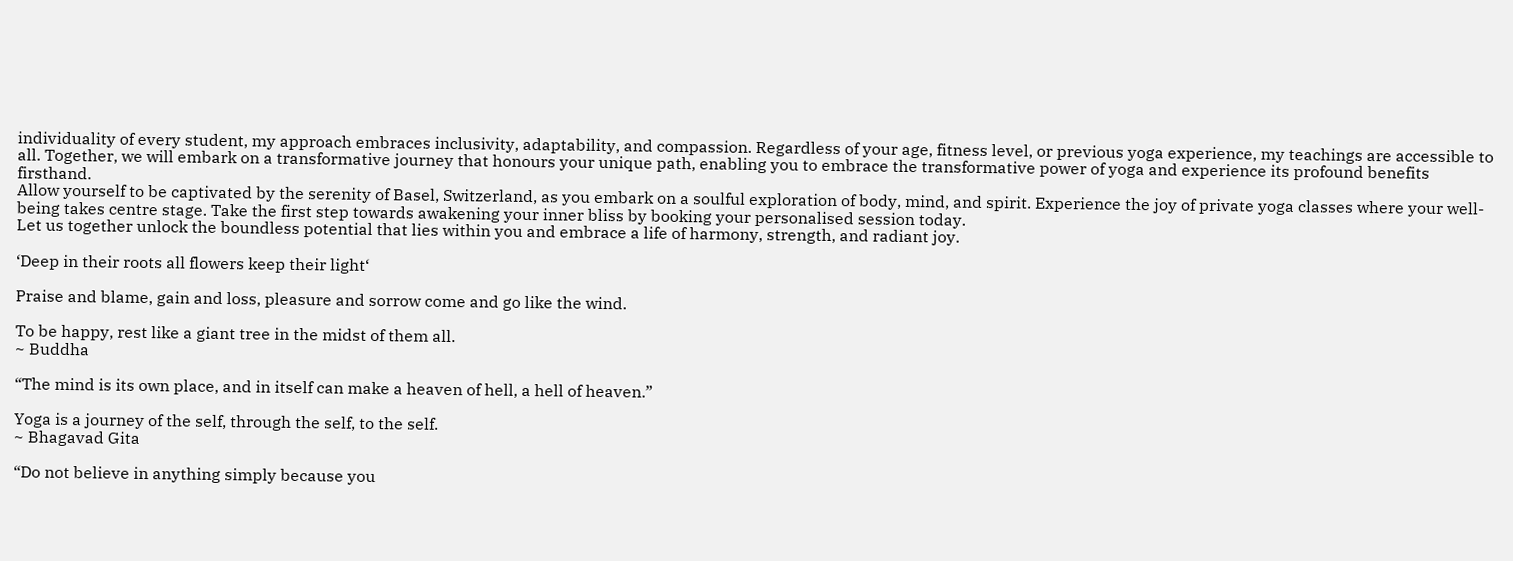individuality of every student, my approach embraces inclusivity, adaptability, and compassion. Regardless of your age, fitness level, or previous yoga experience, my teachings are accessible to all. Together, we will embark on a transformative journey that honours your unique path, enabling you to embrace the transformative power of yoga and experience its profound benefits firsthand.
Allow yourself to be captivated by the serenity of Basel, Switzerland, as you embark on a soulful exploration of body, mind, and spirit. Experience the joy of private yoga classes where your well-being takes centre stage. Take the first step towards awakening your inner bliss by booking your personalised session today.
Let us together unlock the boundless potential that lies within you and embrace a life of harmony, strength, and radiant joy.

‘Deep in their roots all flowers keep their light‘

Praise and blame, gain and loss, pleasure and sorrow come and go like the wind.

To be happy, rest like a giant tree in the midst of them all.
~ Buddha

“The mind is its own place, and in itself can make a heaven of hell, a hell of heaven.”

Yoga is a journey of the self, through the self, to the self.
~ Bhagavad Gita

“Do not believe in anything simply because you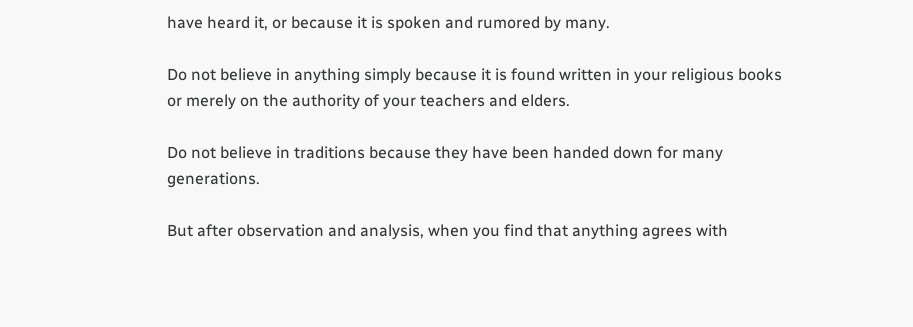have heard it, or because it is spoken and rumored by many.

Do not believe in anything simply because it is found written in your religious books or merely on the authority of your teachers and elders.

Do not believe in traditions because they have been handed down for many generations.

But after observation and analysis, when you find that anything agrees with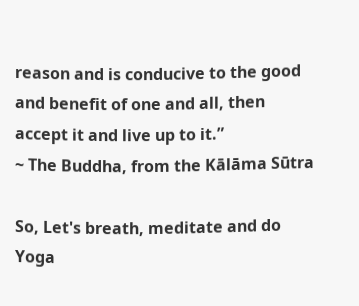reason and is conducive to the good and benefit of one and all, then accept it and live up to it.”
~ The Buddha, from the Kālāma Sūtra

So, Let's breath, meditate and do Yoga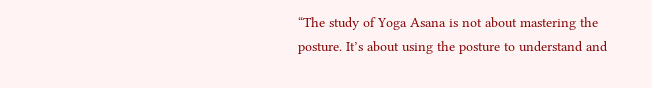“The study of Yoga Asana is not about mastering the posture. It’s about using the posture to understand and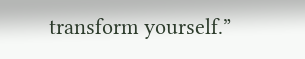transform yourself.”